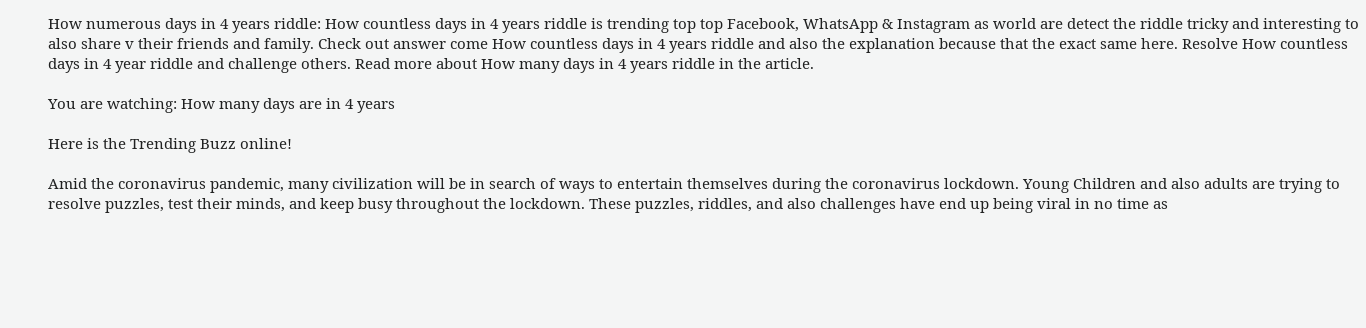How numerous days in 4 years riddle: How countless days in 4 years riddle is trending top top Facebook, WhatsApp & Instagram as world are detect the riddle tricky and interesting to also share v their friends and family. Check out answer come How countless days in 4 years riddle and also the explanation because that the exact same here. Resolve How countless days in 4 year riddle and challenge others. Read more about How many days in 4 years riddle in the article.

You are watching: How many days are in 4 years

Here is the Trending Buzz online!

Amid the coronavirus pandemic, many civilization will be in search of ways to entertain themselves during the coronavirus lockdown. Young Children and also adults are trying to resolve puzzles, test their minds, and keep busy throughout the lockdown. These puzzles, riddles, and also challenges have end up being viral in no time as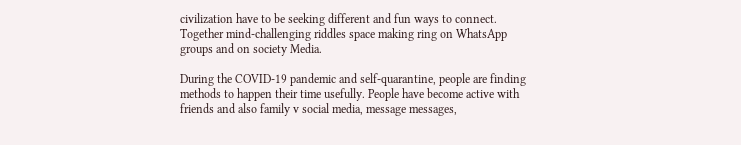civilization have to be seeking different and fun ways to connect. Together mind-challenging riddles space making ring on WhatsApp groups and on society Media.

During the COVID-19 pandemic and self-quarantine, people are finding methods to happen their time usefully. People have become active with friends and also family v social media, message messages,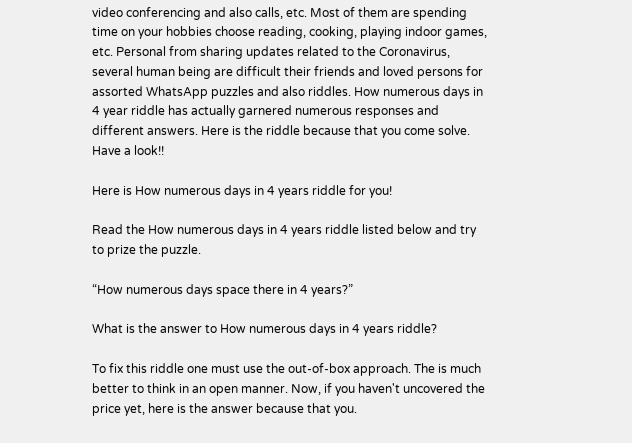video conferencing and also calls, etc. Most of them are spending time on your hobbies choose reading, cooking, playing indoor games, etc. Personal from sharing updates related to the Coronavirus, several human being are difficult their friends and loved persons for assorted WhatsApp puzzles and also riddles. How numerous days in 4 year riddle has actually garnered numerous responses and different answers. Here is the riddle because that you come solve. Have a look!!

Here is How numerous days in 4 years riddle for you!

Read the How numerous days in 4 years riddle listed below and try to prize the puzzle.

“How numerous days space there in 4 years?”

What is the answer to How numerous days in 4 years riddle?

To fix this riddle one must use the out-of-box approach. The is much better to think in an open manner. Now, if you haven't uncovered the price yet, here is the answer because that you.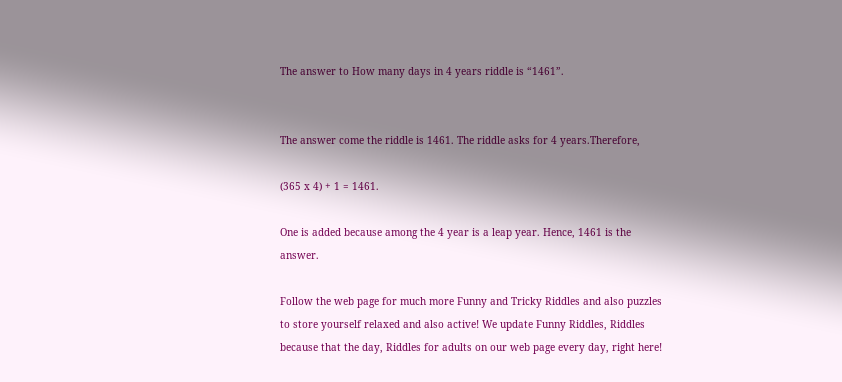The answer to How many days in 4 years riddle is “1461”.


The answer come the riddle is 1461. The riddle asks for 4 years.Therefore,

(365 x 4) + 1 = 1461.

One is added because among the 4 year is a leap year. Hence, 1461 is the answer.

Follow the web page for much more Funny and Tricky Riddles and also puzzles to store yourself relaxed and also active! We update Funny Riddles, Riddles because that the day, Riddles for adults on our web page every day, right here!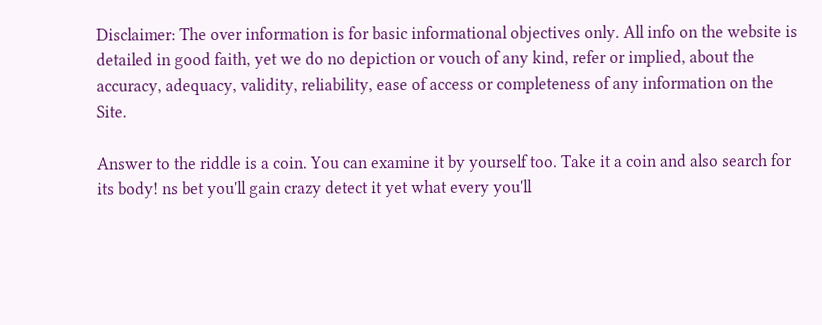Disclaimer: The over information is for basic informational objectives only. All info on the website is detailed in good faith, yet we do no depiction or vouch of any kind, refer or implied, about the accuracy, adequacy, validity, reliability, ease of access or completeness of any information on the Site.

Answer to the riddle is a coin. You can examine it by yourself too. Take it a coin and also search for its body! ns bet you'll gain crazy detect it yet what every you'll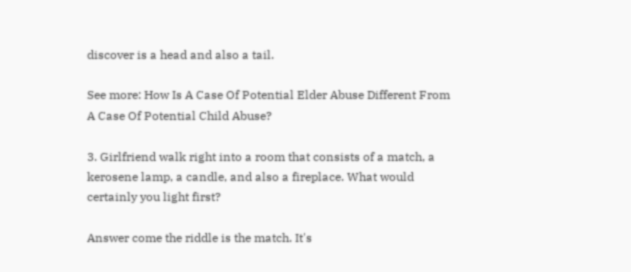discover is a head and also a tail.

See more: How Is A Case Of Potential Elder Abuse Different From A Case Of Potential Child Abuse?

3. Girlfriend walk right into a room that consists of a match, a kerosene lamp, a candle, and also a fireplace. What would certainly you light first?

Answer come the riddle is the match. It's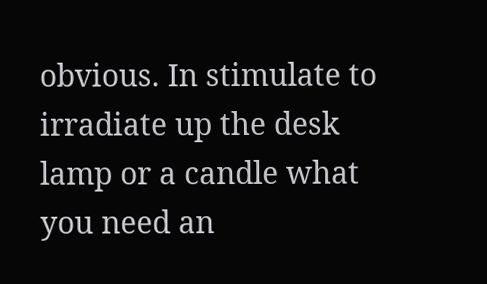obvious. In stimulate to irradiate up the desk lamp or a candle what you need an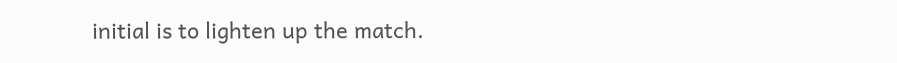initial is to lighten up the match.